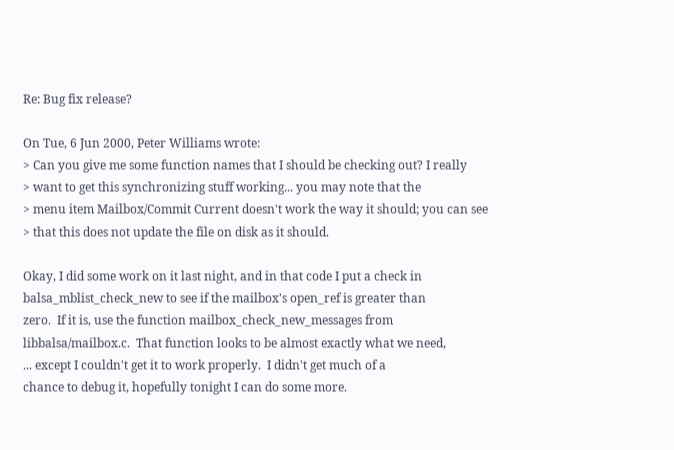Re: Bug fix release?

On Tue, 6 Jun 2000, Peter Williams wrote:
> Can you give me some function names that I should be checking out? I really
> want to get this synchronizing stuff working... you may note that the
> menu item Mailbox/Commit Current doesn't work the way it should; you can see
> that this does not update the file on disk as it should.

Okay, I did some work on it last night, and in that code I put a check in
balsa_mblist_check_new to see if the mailbox's open_ref is greater than
zero.  If it is, use the function mailbox_check_new_messages from
libbalsa/mailbox.c.  That function looks to be almost exactly what we need,
... except I couldn't get it to work properly.  I didn't get much of a
chance to debug it, hopefully tonight I can do some more.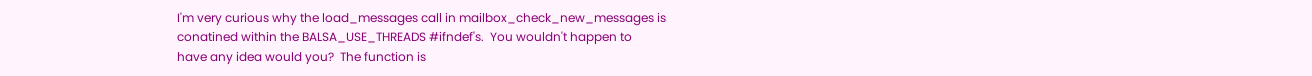I'm very curious why the load_messages call in mailbox_check_new_messages is
conatined within the BALSA_USE_THREADS #ifndef's.  You wouldn't happen to
have any idea would you?  The function is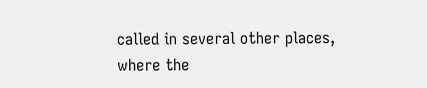called in several other places,
where the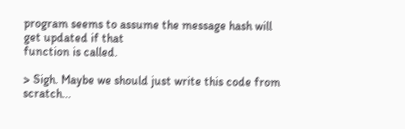program seems to assume the message hash will get updated if that
function is called.

> Sigh. Maybe we should just write this code from scratch...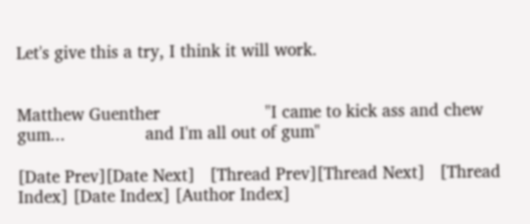Let's give this a try, I think it will work.


Matthew Guenther                     "I came to kick ass and chew gum...                and I'm all out of gum"

[Date Prev][Date Next]   [Thread Prev][Thread Next]   [Thread Index] [Date Index] [Author Index]